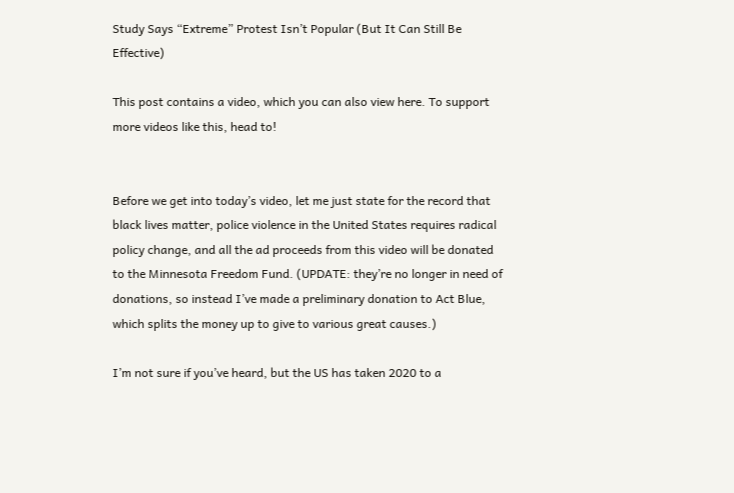Study Says “Extreme” Protest Isn’t Popular (But It Can Still Be Effective)

This post contains a video, which you can also view here. To support more videos like this, head to!


Before we get into today’s video, let me just state for the record that black lives matter, police violence in the United States requires radical policy change, and all the ad proceeds from this video will be donated to the Minnesota Freedom Fund. (UPDATE: they’re no longer in need of donations, so instead I’ve made a preliminary donation to Act Blue, which splits the money up to give to various great causes.)

I’m not sure if you’ve heard, but the US has taken 2020 to a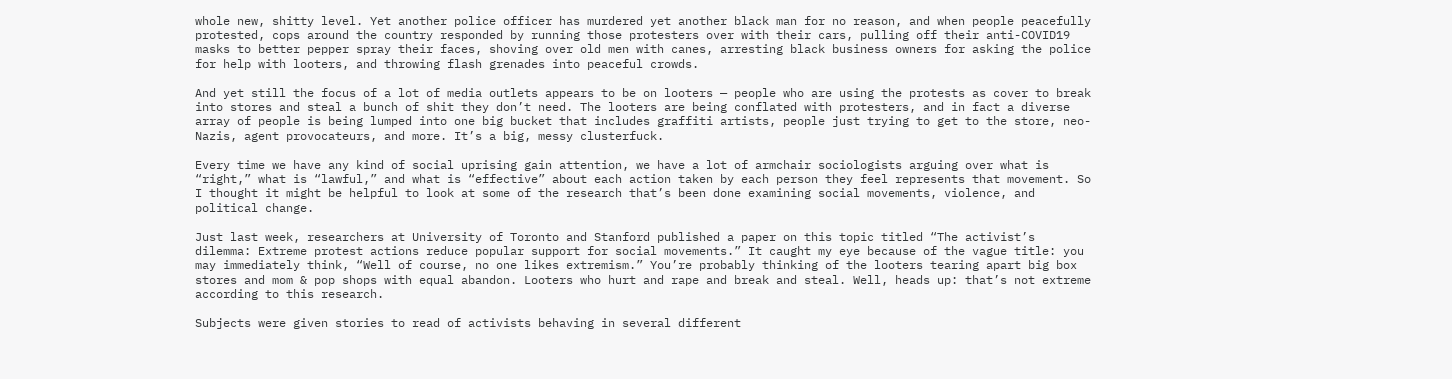whole new, shitty level. Yet another police officer has murdered yet another black man for no reason, and when people peacefully protested, cops around the country responded by running those protesters over with their cars, pulling off their anti-COVID19 masks to better pepper spray their faces, shoving over old men with canes, arresting black business owners for asking the police for help with looters, and throwing flash grenades into peaceful crowds.

And yet still the focus of a lot of media outlets appears to be on looters — people who are using the protests as cover to break into stores and steal a bunch of shit they don’t need. The looters are being conflated with protesters, and in fact a diverse array of people is being lumped into one big bucket that includes graffiti artists, people just trying to get to the store, neo-Nazis, agent provocateurs, and more. It’s a big, messy clusterfuck.

Every time we have any kind of social uprising gain attention, we have a lot of armchair sociologists arguing over what is “right,” what is “lawful,” and what is “effective” about each action taken by each person they feel represents that movement. So I thought it might be helpful to look at some of the research that’s been done examining social movements, violence, and political change.

Just last week, researchers at University of Toronto and Stanford published a paper on this topic titled “The activist’s dilemma: Extreme protest actions reduce popular support for social movements.” It caught my eye because of the vague title: you may immediately think, “Well of course, no one likes extremism.” You’re probably thinking of the looters tearing apart big box stores and mom & pop shops with equal abandon. Looters who hurt and rape and break and steal. Well, heads up: that’s not extreme according to this research.

Subjects were given stories to read of activists behaving in several different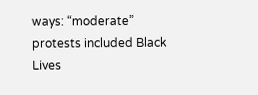ways: “moderate” protests included Black Lives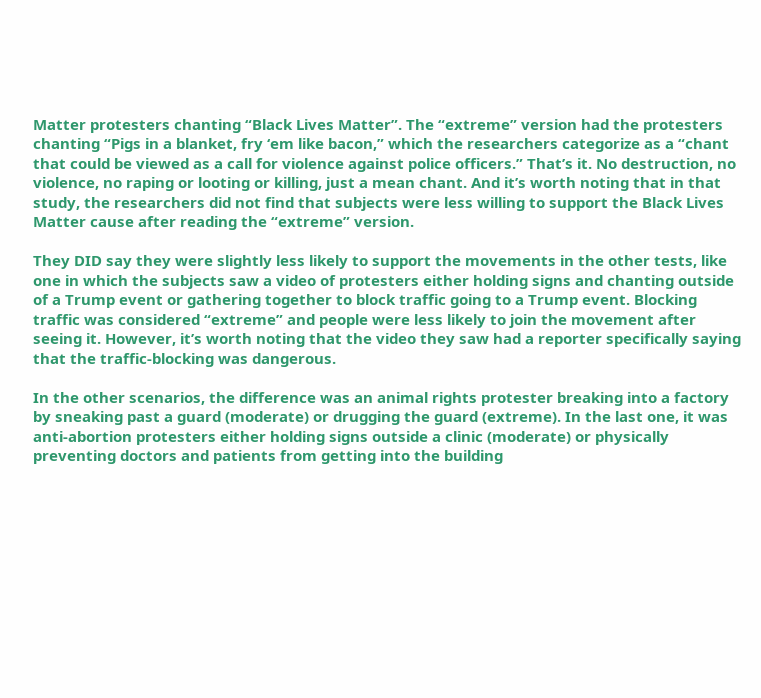Matter protesters chanting “Black Lives Matter”. The “extreme” version had the protesters chanting “Pigs in a blanket, fry ‘em like bacon,” which the researchers categorize as a “chant that could be viewed as a call for violence against police officers.” That’s it. No destruction, no violence, no raping or looting or killing, just a mean chant. And it’s worth noting that in that study, the researchers did not find that subjects were less willing to support the Black Lives Matter cause after reading the “extreme” version.

They DID say they were slightly less likely to support the movements in the other tests, like one in which the subjects saw a video of protesters either holding signs and chanting outside of a Trump event or gathering together to block traffic going to a Trump event. Blocking traffic was considered “extreme” and people were less likely to join the movement after seeing it. However, it’s worth noting that the video they saw had a reporter specifically saying that the traffic-blocking was dangerous.

In the other scenarios, the difference was an animal rights protester breaking into a factory by sneaking past a guard (moderate) or drugging the guard (extreme). In the last one, it was anti-abortion protesters either holding signs outside a clinic (moderate) or physically preventing doctors and patients from getting into the building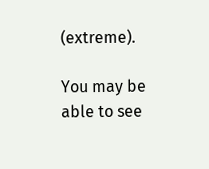(extreme).

You may be able to see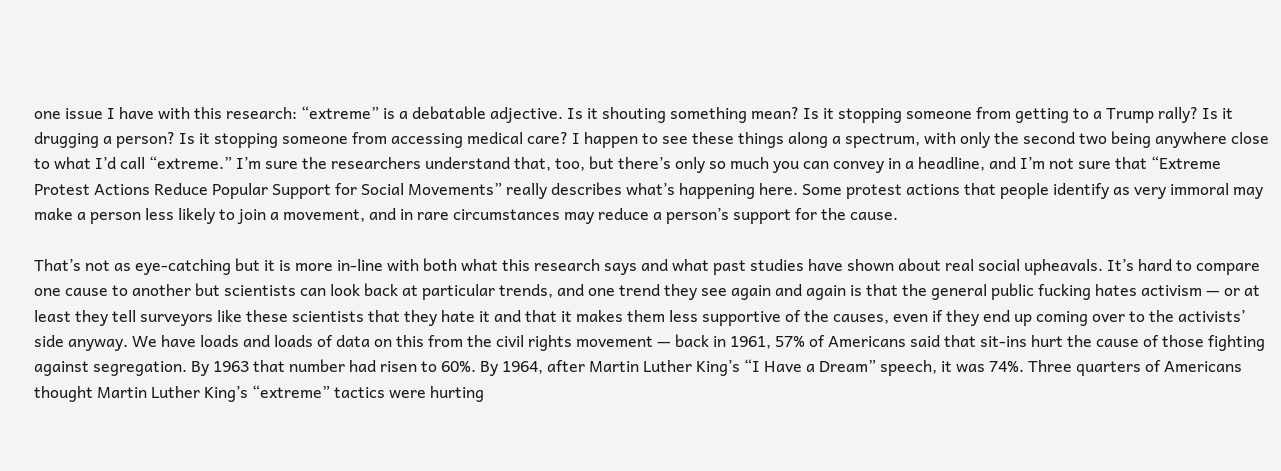one issue I have with this research: “extreme” is a debatable adjective. Is it shouting something mean? Is it stopping someone from getting to a Trump rally? Is it drugging a person? Is it stopping someone from accessing medical care? I happen to see these things along a spectrum, with only the second two being anywhere close to what I’d call “extreme.” I’m sure the researchers understand that, too, but there’s only so much you can convey in a headline, and I’m not sure that “Extreme Protest Actions Reduce Popular Support for Social Movements” really describes what’s happening here. Some protest actions that people identify as very immoral may make a person less likely to join a movement, and in rare circumstances may reduce a person’s support for the cause.

That’s not as eye-catching but it is more in-line with both what this research says and what past studies have shown about real social upheavals. It’s hard to compare one cause to another but scientists can look back at particular trends, and one trend they see again and again is that the general public fucking hates activism — or at least they tell surveyors like these scientists that they hate it and that it makes them less supportive of the causes, even if they end up coming over to the activists’ side anyway. We have loads and loads of data on this from the civil rights movement — back in 1961, 57% of Americans said that sit-ins hurt the cause of those fighting against segregation. By 1963 that number had risen to 60%. By 1964, after Martin Luther King’s “I Have a Dream” speech, it was 74%. Three quarters of Americans thought Martin Luther King’s “extreme” tactics were hurting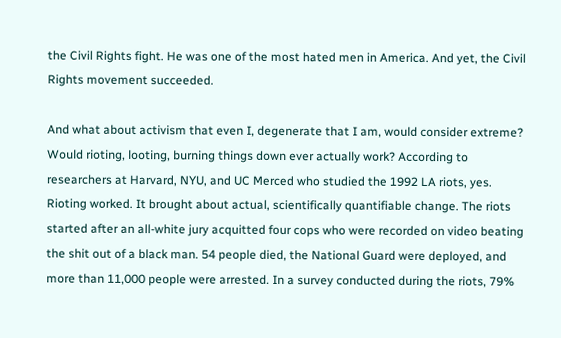the Civil Rights fight. He was one of the most hated men in America. And yet, the Civil Rights movement succeeded.

And what about activism that even I, degenerate that I am, would consider extreme? Would rioting, looting, burning things down ever actually work? According to researchers at Harvard, NYU, and UC Merced who studied the 1992 LA riots, yes. Rioting worked. It brought about actual, scientifically quantifiable change. The riots started after an all-white jury acquitted four cops who were recorded on video beating the shit out of a black man. 54 people died, the National Guard were deployed, and more than 11,000 people were arrested. In a survey conducted during the riots, 79%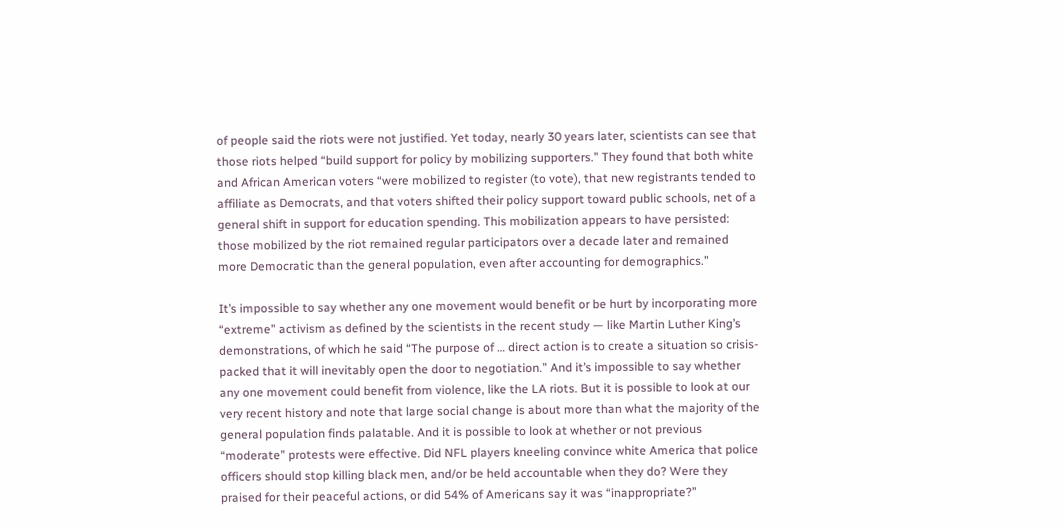of people said the riots were not justified. Yet today, nearly 30 years later, scientists can see that those riots helped “build support for policy by mobilizing supporters.” They found that both white and African American voters “were mobilized to register (to vote), that new registrants tended to affiliate as Democrats, and that voters shifted their policy support toward public schools, net of a general shift in support for education spending. This mobilization appears to have persisted: those mobilized by the riot remained regular participators over a decade later and remained more Democratic than the general population, even after accounting for demographics.”

It’s impossible to say whether any one movement would benefit or be hurt by incorporating more “extreme” activism as defined by the scientists in the recent study — like Martin Luther King’s demonstrations, of which he said “The purpose of … direct action is to create a situation so crisis-packed that it will inevitably open the door to negotiation.” And it’s impossible to say whether any one movement could benefit from violence, like the LA riots. But it is possible to look at our very recent history and note that large social change is about more than what the majority of the general population finds palatable. And it is possible to look at whether or not previous “moderate” protests were effective. Did NFL players kneeling convince white America that police officers should stop killing black men, and/or be held accountable when they do? Were they praised for their peaceful actions, or did 54% of Americans say it was “inappropriate?”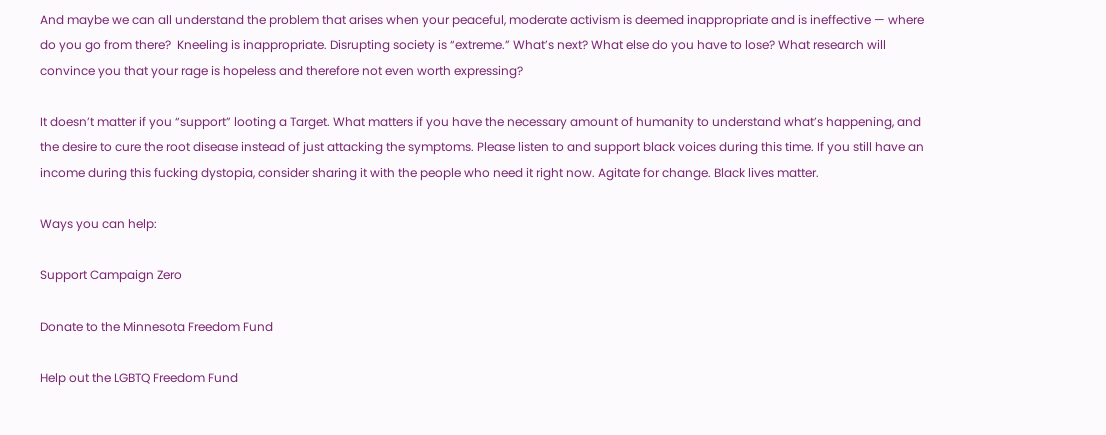And maybe we can all understand the problem that arises when your peaceful, moderate activism is deemed inappropriate and is ineffective — where do you go from there?  Kneeling is inappropriate. Disrupting society is “extreme.” What’s next? What else do you have to lose? What research will convince you that your rage is hopeless and therefore not even worth expressing?

It doesn’t matter if you “support” looting a Target. What matters if you have the necessary amount of humanity to understand what’s happening, and the desire to cure the root disease instead of just attacking the symptoms. Please listen to and support black voices during this time. If you still have an income during this fucking dystopia, consider sharing it with the people who need it right now. Agitate for change. Black lives matter.

Ways you can help:

Support Campaign Zero

Donate to the Minnesota Freedom Fund

Help out the LGBTQ Freedom Fund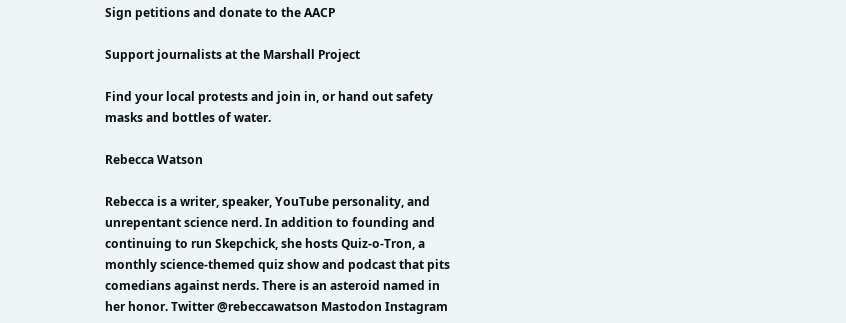Sign petitions and donate to the AACP

Support journalists at the Marshall Project

Find your local protests and join in, or hand out safety masks and bottles of water.

Rebecca Watson

Rebecca is a writer, speaker, YouTube personality, and unrepentant science nerd. In addition to founding and continuing to run Skepchick, she hosts Quiz-o-Tron, a monthly science-themed quiz show and podcast that pits comedians against nerds. There is an asteroid named in her honor. Twitter @rebeccawatson Mastodon Instagram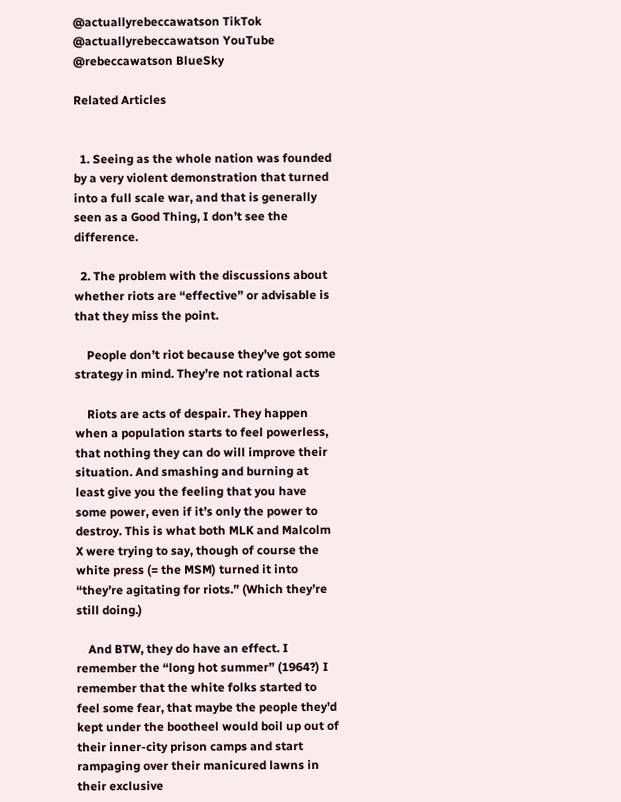@actuallyrebeccawatson TikTok @actuallyrebeccawatson YouTube @rebeccawatson BlueSky

Related Articles


  1. Seeing as the whole nation was founded by a very violent demonstration that turned into a full scale war, and that is generally seen as a Good Thing, I don’t see the difference.

  2. The problem with the discussions about whether riots are “effective” or advisable is that they miss the point.

    People don’t riot because they’ve got some strategy in mind. They’re not rational acts

    Riots are acts of despair. They happen when a population starts to feel powerless, that nothing they can do will improve their situation. And smashing and burning at least give you the feeling that you have some power, even if it’s only the power to destroy. This is what both MLK and Malcolm X were trying to say, though of course the white press (= the MSM) turned it into “they’re agitating for riots.” (Which they’re still doing.)

    And BTW, they do have an effect. I remember the “long hot summer” (1964?) I remember that the white folks started to feel some fear, that maybe the people they’d kept under the bootheel would boil up out of their inner-city prison camps and start rampaging over their manicured lawns in their exclusive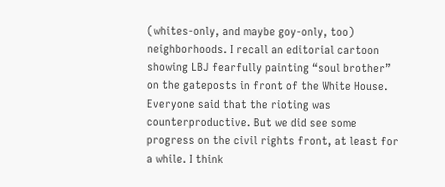(whites-only, and maybe goy-only, too) neighborhoods. I recall an editorial cartoon showing LBJ fearfully painting “soul brother” on the gateposts in front of the White House. Everyone said that the rioting was counterproductive. But we did see some progress on the civil rights front, at least for a while. I think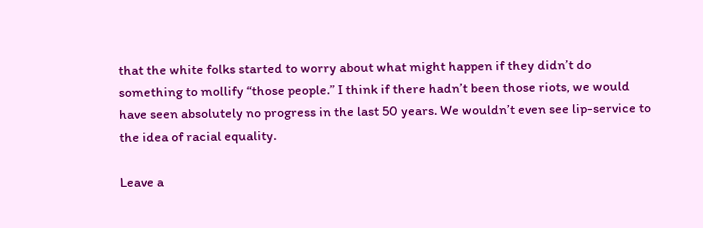that the white folks started to worry about what might happen if they didn’t do something to mollify “those people.” I think if there hadn’t been those riots, we would have seen absolutely no progress in the last 50 years. We wouldn’t even see lip-service to the idea of racial equality.

Leave a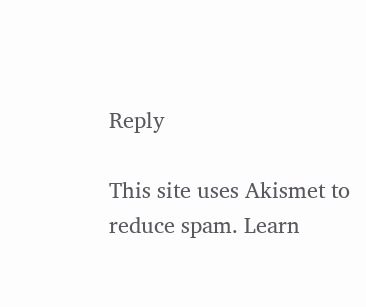Reply

This site uses Akismet to reduce spam. Learn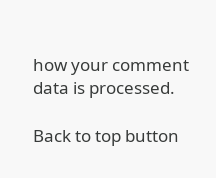how your comment data is processed.

Back to top button